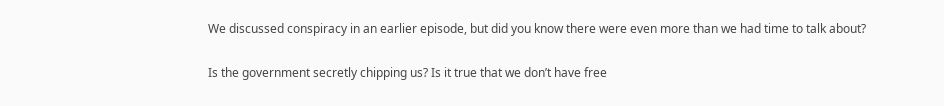We discussed conspiracy in an earlier episode, but did you know there were even more than we had time to talk about?

Is the government secretly chipping us? Is it true that we don’t have free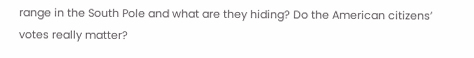range in the South Pole and what are they hiding? Do the American citizens’ votes really matter?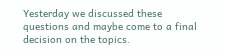Yesterday we discussed these questions and maybe come to a final decision on the topics.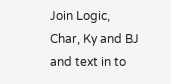Join Logic, Char, Ky and BJ and text in to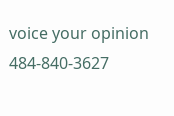voice your opinion 484-840-3627